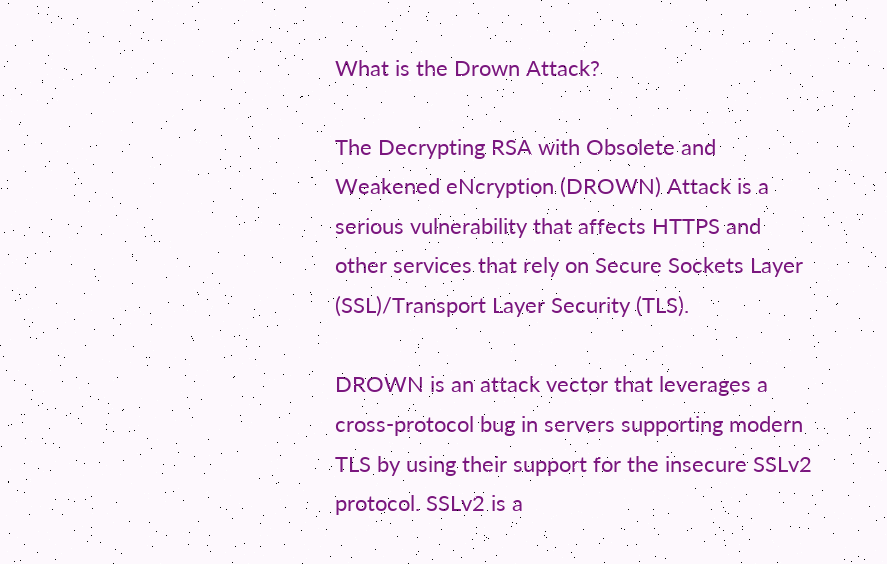What is the Drown Attack?

The Decrypting RSA with Obsolete and Weakened eNcryption (DROWN) Attack is a serious vulnerability that affects HTTPS and other services that rely on Secure Sockets Layer (SSL)/Transport Layer Security (TLS).

DROWN is an attack vector that leverages a cross-protocol bug in servers supporting modern TLS by using their support for the insecure SSLv2 protocol. SSLv2 is a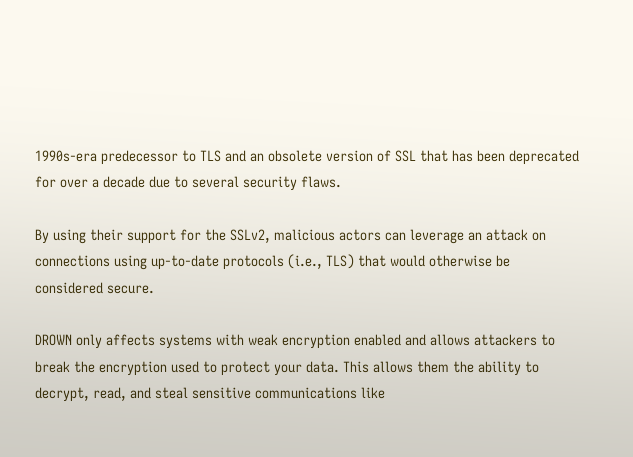1990s-era predecessor to TLS and an obsolete version of SSL that has been deprecated for over a decade due to several security flaws.

By using their support for the SSLv2, malicious actors can leverage an attack on connections using up-to-date protocols (i.e., TLS) that would otherwise be considered secure.

DROWN only affects systems with weak encryption enabled and allows attackers to break the encryption used to protect your data. This allows them the ability to decrypt, read, and steal sensitive communications like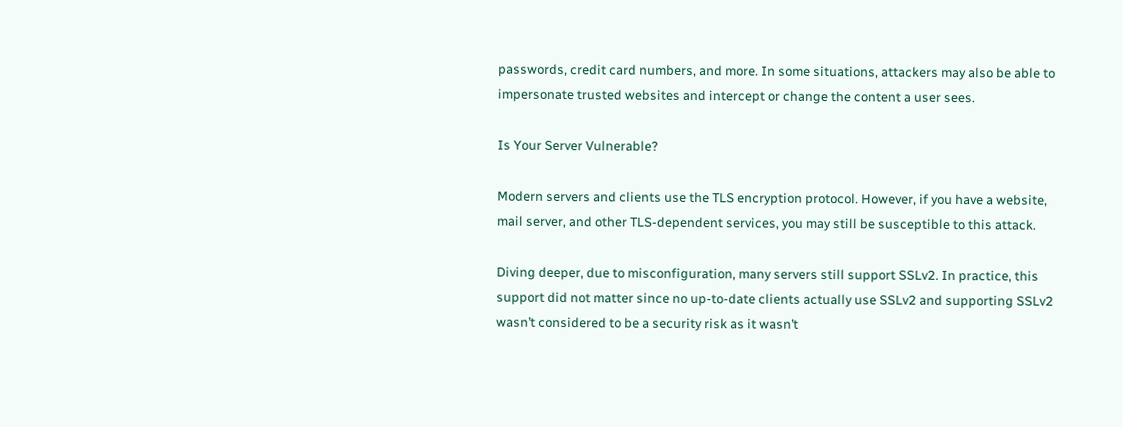passwords, credit card numbers, and more. In some situations, attackers may also be able to impersonate trusted websites and intercept or change the content a user sees.

Is Your Server Vulnerable?

Modern servers and clients use the TLS encryption protocol. However, if you have a website, mail server, and other TLS-dependent services, you may still be susceptible to this attack.

Diving deeper, due to misconfiguration, many servers still support SSLv2. In practice, this support did not matter since no up-to-date clients actually use SSLv2 and supporting SSLv2 wasn’t considered to be a security risk as it wasn’t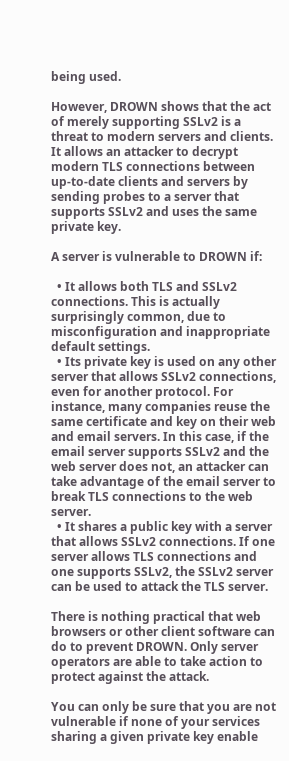being used.

However, DROWN shows that the act of merely supporting SSLv2 is a threat to modern servers and clients. It allows an attacker to decrypt modern TLS connections between up-to-date clients and servers by sending probes to a server that supports SSLv2 and uses the same private key.

A server is vulnerable to DROWN if:

  • It allows both TLS and SSLv2 connections. This is actually surprisingly common, due to misconfiguration and inappropriate default settings.
  • Its private key is used on any other server that allows SSLv2 connections, even for another protocol. For instance, many companies reuse the same certificate and key on their web and email servers. In this case, if the email server supports SSLv2 and the web server does not, an attacker can take advantage of the email server to break TLS connections to the web server.
  • It shares a public key with a server that allows SSLv2 connections. If one server allows TLS connections and one supports SSLv2, the SSLv2 server can be used to attack the TLS server.

There is nothing practical that web browsers or other client software can do to prevent DROWN. Only server operators are able to take action to protect against the attack.

You can only be sure that you are not vulnerable if none of your services sharing a given private key enable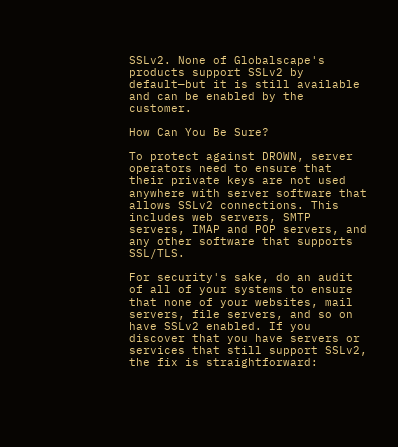SSLv2. None of Globalscape's products support SSLv2 by default—but it is still available and can be enabled by the customer.

How Can You Be Sure?

To protect against DROWN, server operators need to ensure that their private keys are not used anywhere with server software that allows SSLv2 connections. This includes web servers, SMTP servers, IMAP and POP servers, and any other software that supports SSL/TLS.

For security's sake, do an audit of all of your systems to ensure that none of your websites, mail servers, file servers, and so on have SSLv2 enabled. If you discover that you have servers or services that still support SSLv2, the fix is straightforward: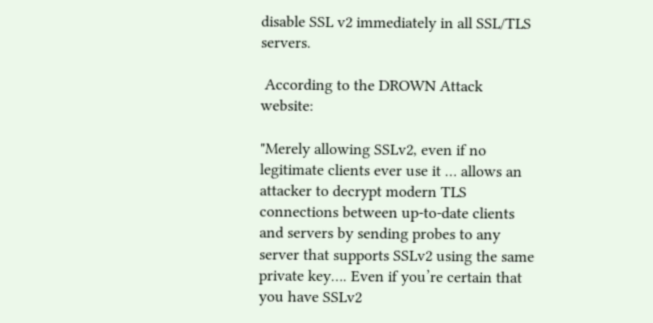disable SSL v2 immediately in all SSL/TLS servers.

 According to the DROWN Attack website:

"Merely allowing SSLv2, even if no legitimate clients ever use it … allows an attacker to decrypt modern TLS connections between up-to-date clients and servers by sending probes to any server that supports SSLv2 using the same private key…. Even if you’re certain that you have SSLv2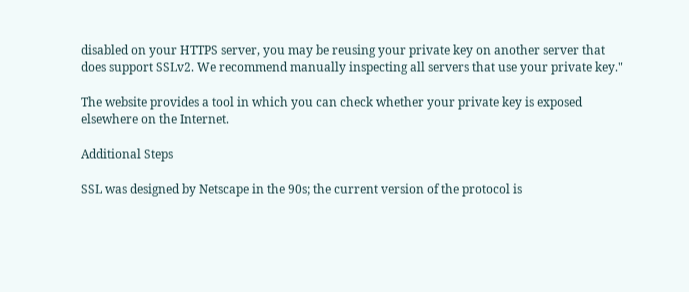disabled on your HTTPS server, you may be reusing your private key on another server that does support SSLv2. We recommend manually inspecting all servers that use your private key."

The website provides a tool in which you can check whether your private key is exposed elsewhere on the Internet.

Additional Steps

SSL was designed by Netscape in the 90s; the current version of the protocol is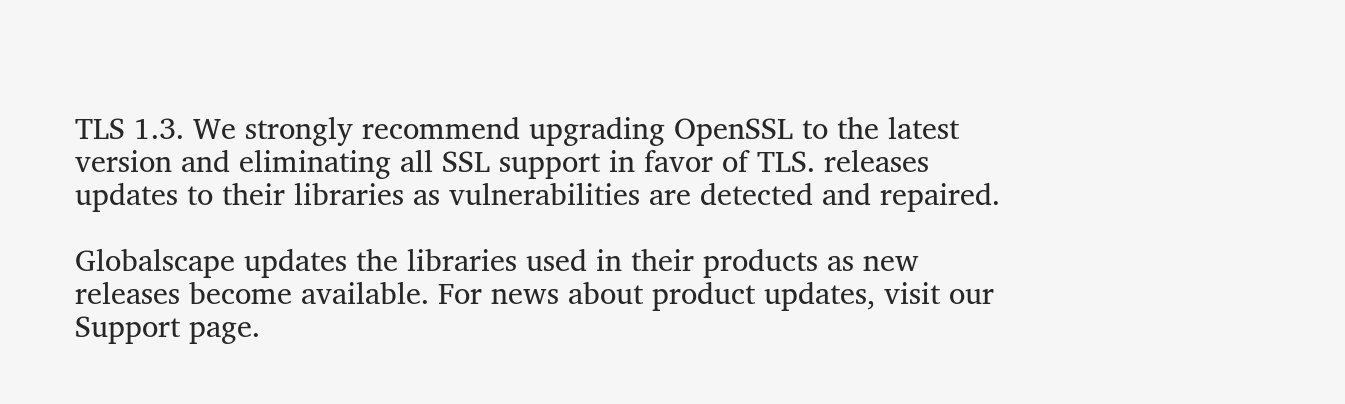TLS 1.3. We strongly recommend upgrading OpenSSL to the latest version and eliminating all SSL support in favor of TLS. releases updates to their libraries as vulnerabilities are detected and repaired.

Globalscape updates the libraries used in their products as new releases become available. For news about product updates, visit our Support page.